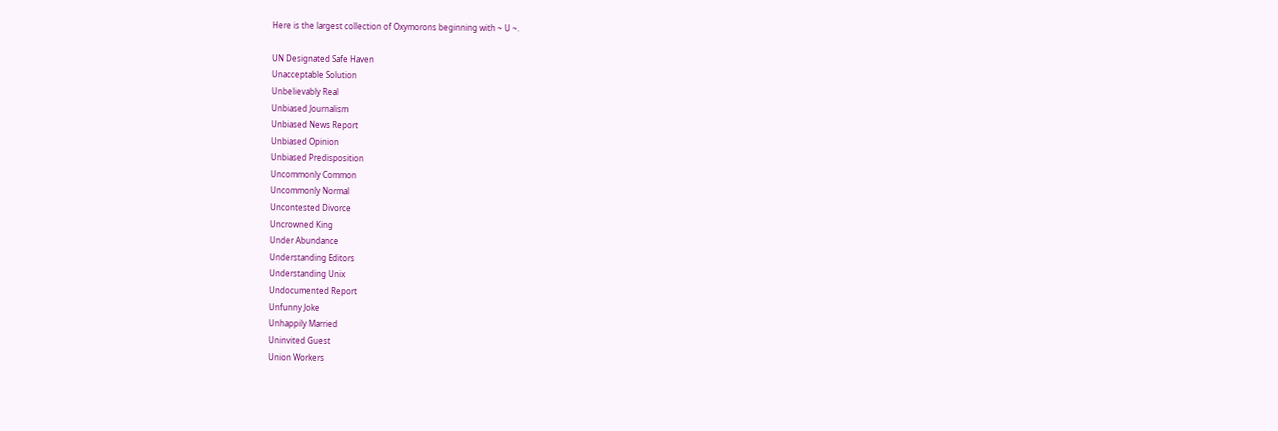Here is the largest collection of Oxymorons beginning with ~ U ~.

UN Designated Safe Haven
Unacceptable Solution
Unbelievably Real
Unbiased Journalism
Unbiased News Report
Unbiased Opinion
Unbiased Predisposition
Uncommonly Common
Uncommonly Normal
Uncontested Divorce
Uncrowned King
Under Abundance
Understanding Editors
Understanding Unix
Undocumented Report
Unfunny Joke
Unhappily Married
Uninvited Guest
Union Workers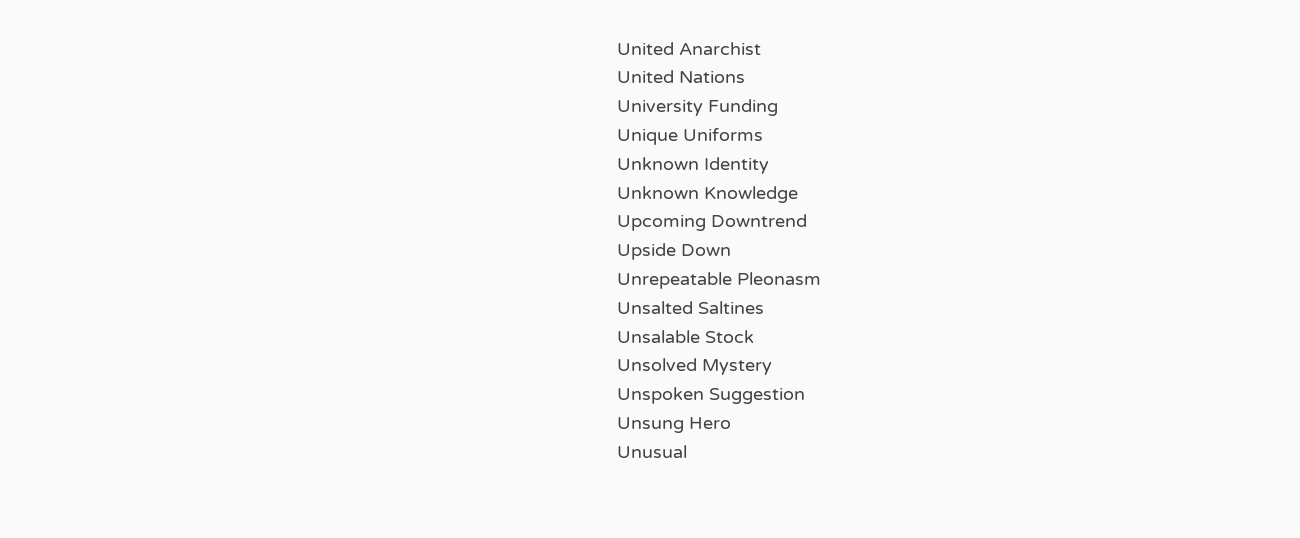United Anarchist
United Nations
University Funding
Unique Uniforms
Unknown Identity
Unknown Knowledge
Upcoming Downtrend
Upside Down
Unrepeatable Pleonasm
Unsalted Saltines
Unsalable Stock
Unsolved Mystery
Unspoken Suggestion
Unsung Hero
Unusual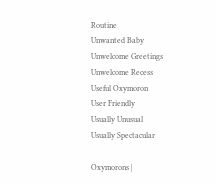Routine
Unwanted Baby
Unwelcome Greetings
Unwelcome Recess
Useful Oxymoron
User Friendly
Usually Unusual
Usually Spectacular

Oxymorons |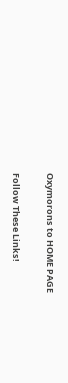Oxymorons to HOME PAGE

Follow These Links!